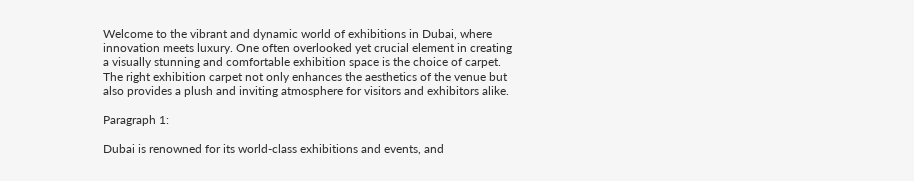Welcome to the vibrant and dynamic world of exhibitions in Dubai, where innovation meets luxury. One often overlooked yet crucial element in creating a visually stunning and comfortable exhibition space is the choice of carpet. The right exhibition carpet not only enhances the aesthetics of the venue but also provides a plush and inviting atmosphere for visitors and exhibitors alike.

Paragraph 1:

Dubai is renowned for its world-class exhibitions and events, and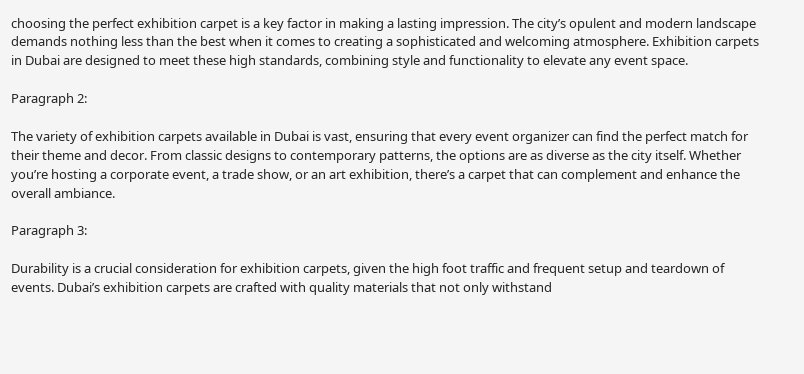choosing the perfect exhibition carpet is a key factor in making a lasting impression. The city’s opulent and modern landscape demands nothing less than the best when it comes to creating a sophisticated and welcoming atmosphere. Exhibition carpets in Dubai are designed to meet these high standards, combining style and functionality to elevate any event space.

Paragraph 2:

The variety of exhibition carpets available in Dubai is vast, ensuring that every event organizer can find the perfect match for their theme and decor. From classic designs to contemporary patterns, the options are as diverse as the city itself. Whether you’re hosting a corporate event, a trade show, or an art exhibition, there’s a carpet that can complement and enhance the overall ambiance.

Paragraph 3:

Durability is a crucial consideration for exhibition carpets, given the high foot traffic and frequent setup and teardown of events. Dubai’s exhibition carpets are crafted with quality materials that not only withstand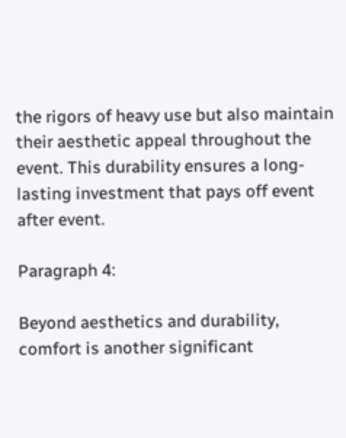the rigors of heavy use but also maintain their aesthetic appeal throughout the event. This durability ensures a long-lasting investment that pays off event after event.

Paragraph 4:

Beyond aesthetics and durability, comfort is another significant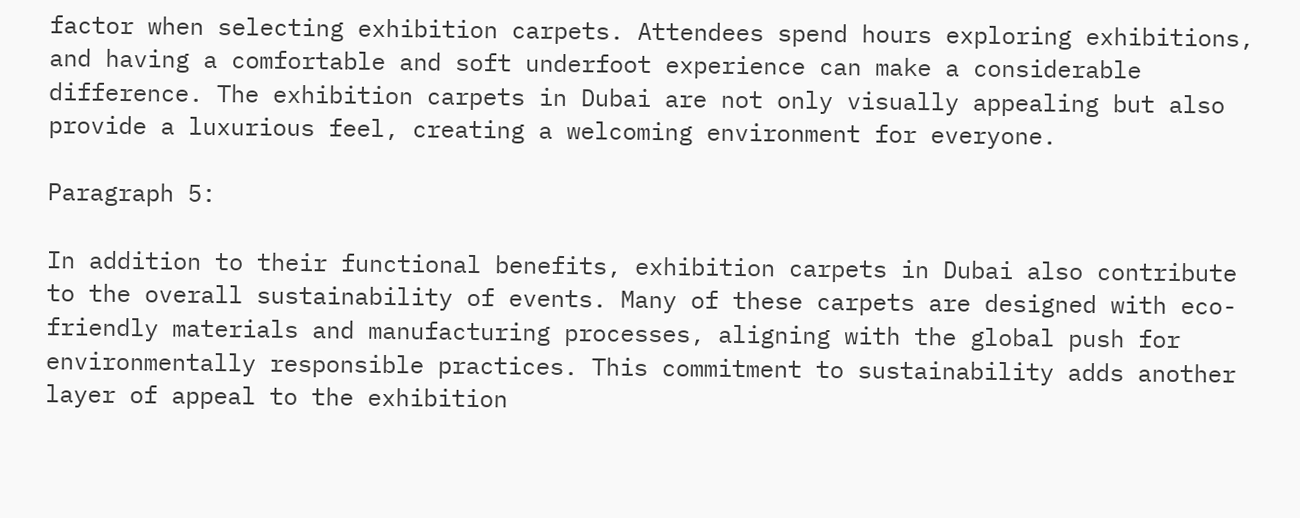factor when selecting exhibition carpets. Attendees spend hours exploring exhibitions, and having a comfortable and soft underfoot experience can make a considerable difference. The exhibition carpets in Dubai are not only visually appealing but also provide a luxurious feel, creating a welcoming environment for everyone.

Paragraph 5:

In addition to their functional benefits, exhibition carpets in Dubai also contribute to the overall sustainability of events. Many of these carpets are designed with eco-friendly materials and manufacturing processes, aligning with the global push for environmentally responsible practices. This commitment to sustainability adds another layer of appeal to the exhibition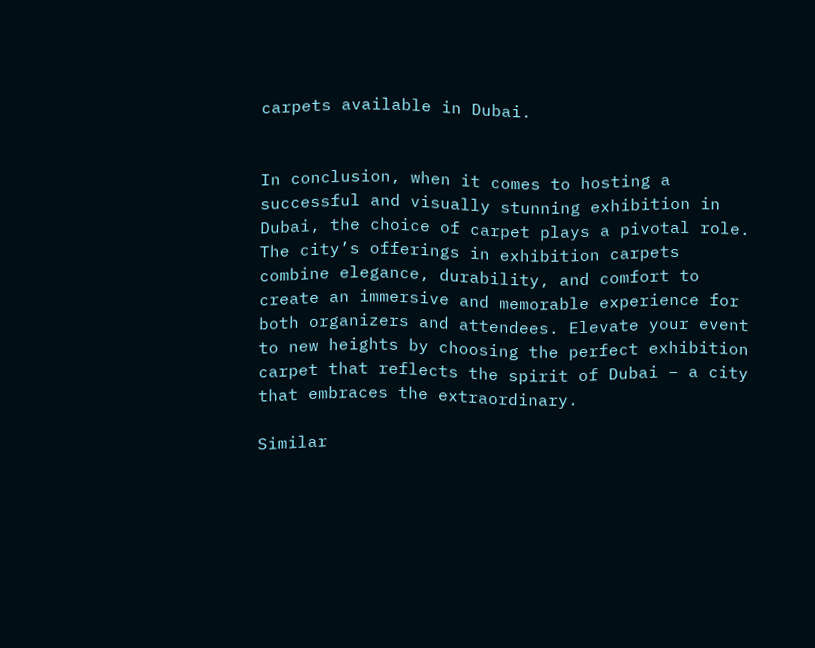carpets available in Dubai.


In conclusion, when it comes to hosting a successful and visually stunning exhibition in Dubai, the choice of carpet plays a pivotal role. The city’s offerings in exhibition carpets combine elegance, durability, and comfort to create an immersive and memorable experience for both organizers and attendees. Elevate your event to new heights by choosing the perfect exhibition carpet that reflects the spirit of Dubai – a city that embraces the extraordinary.

Similar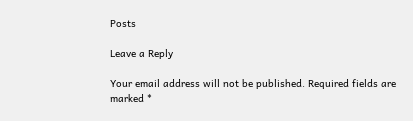Posts

Leave a Reply

Your email address will not be published. Required fields are marked *